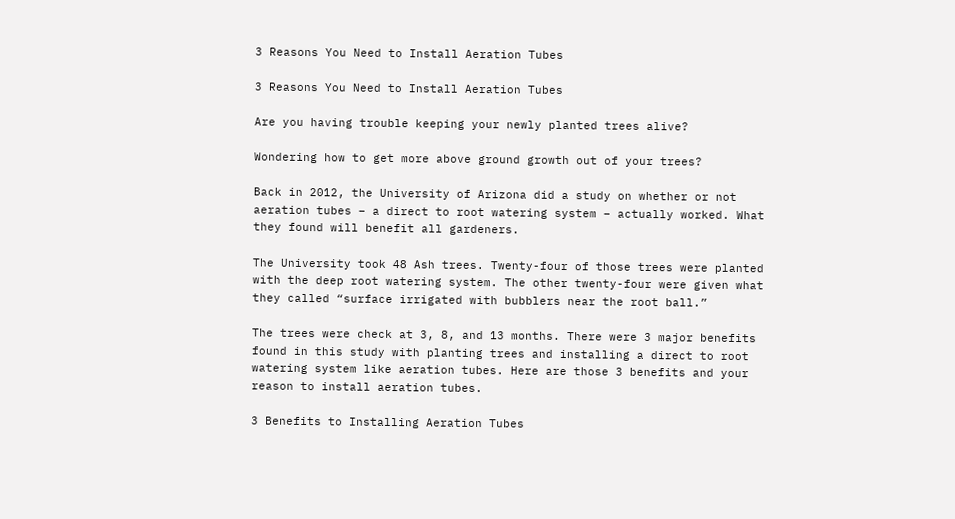3 Reasons You Need to Install Aeration Tubes

3 Reasons You Need to Install Aeration Tubes

Are you having trouble keeping your newly planted trees alive?

Wondering how to get more above ground growth out of your trees?

Back in 2012, the University of Arizona did a study on whether or not aeration tubes – a direct to root watering system – actually worked. What they found will benefit all gardeners.

The University took 48 Ash trees. Twenty-four of those trees were planted with the deep root watering system. The other twenty-four were given what they called “surface irrigated with bubblers near the root ball.”

The trees were check at 3, 8, and 13 months. There were 3 major benefits found in this study with planting trees and installing a direct to root watering system like aeration tubes. Here are those 3 benefits and your reason to install aeration tubes.

3 Benefits to Installing Aeration Tubes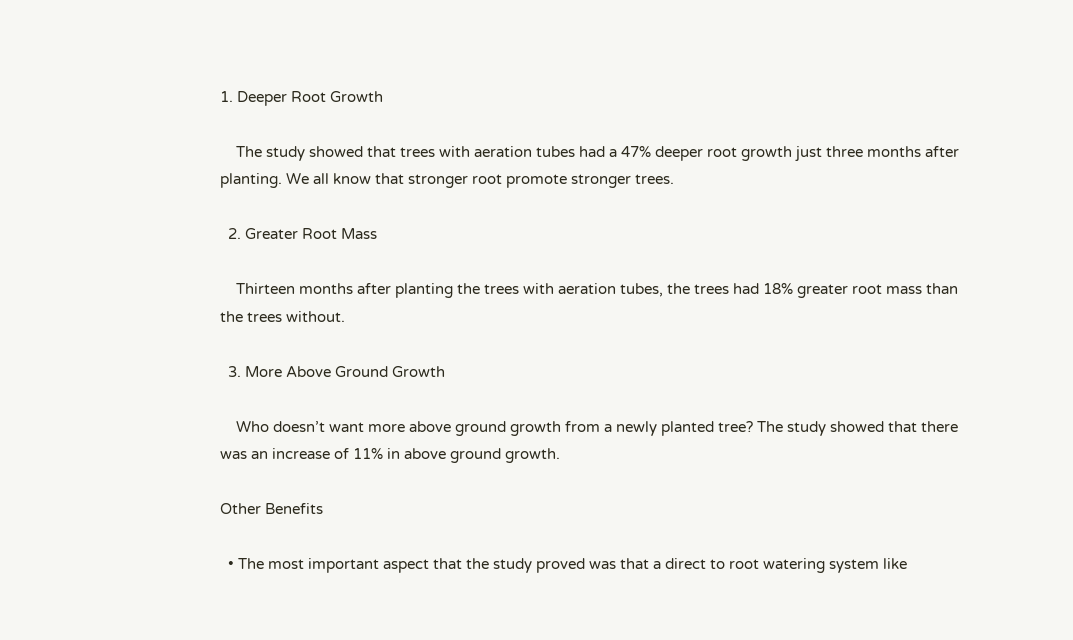1. Deeper Root Growth

    The study showed that trees with aeration tubes had a 47% deeper root growth just three months after planting. We all know that stronger root promote stronger trees.

  2. Greater Root Mass

    Thirteen months after planting the trees with aeration tubes, the trees had 18% greater root mass than the trees without.

  3. More Above Ground Growth

    Who doesn’t want more above ground growth from a newly planted tree? The study showed that there was an increase of 11% in above ground growth.

Other Benefits

  • The most important aspect that the study proved was that a direct to root watering system like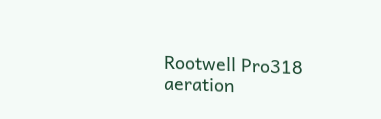Rootwell Pro318 aeration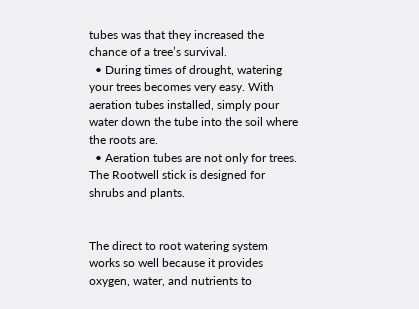tubes was that they increased the chance of a tree’s survival.
  • During times of drought, watering your trees becomes very easy. With aeration tubes installed, simply pour water down the tube into the soil where the roots are.
  • Aeration tubes are not only for trees. The Rootwell stick is designed for shrubs and plants.


The direct to root watering system works so well because it provides oxygen, water, and nutrients to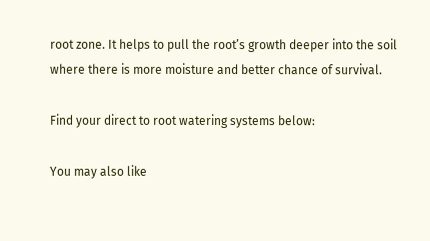root zone. It helps to pull the root’s growth deeper into the soil where there is more moisture and better chance of survival.

Find your direct to root watering systems below:

You may also like